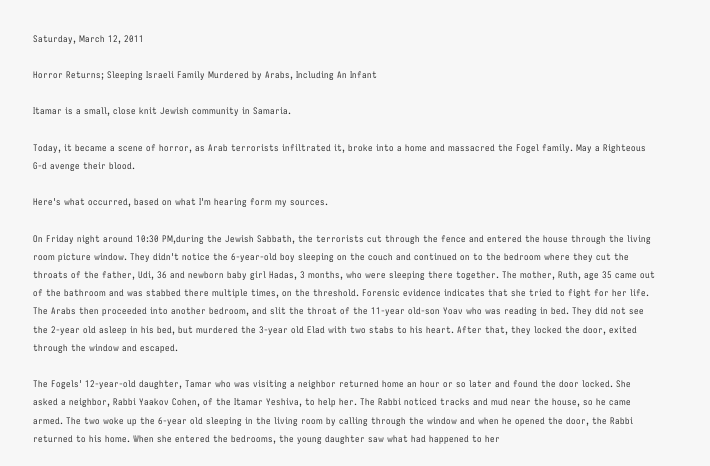Saturday, March 12, 2011

Horror Returns; Sleeping Israeli Family Murdered by Arabs, Including An Infant

Itamar is a small, close knit Jewish community in Samaria.

Today, it became a scene of horror, as Arab terrorists infiltrated it, broke into a home and massacred the Fogel family. May a Righteous G-d avenge their blood.

Here's what occurred, based on what I'm hearing form my sources.

On Friday night around 10:30 PM,during the Jewish Sabbath, the terrorists cut through the fence and entered the house through the living room picture window. They didn't notice the 6-year-old boy sleeping on the couch and continued on to the bedroom where they cut the throats of the father, Udi, 36 and newborn baby girl Hadas, 3 months, who were sleeping there together. The mother, Ruth, age 35 came out of the bathroom and was stabbed there multiple times, on the threshold. Forensic evidence indicates that she tried to fight for her life. The Arabs then proceeded into another bedroom, and slit the throat of the 11-year old-son Yoav who was reading in bed. They did not see the 2-year old asleep in his bed, but murdered the 3-year old Elad with two stabs to his heart. After that, they locked the door, exited through the window and escaped.

The Fogels' 12-year-old daughter, Tamar who was visiting a neighbor returned home an hour or so later and found the door locked. She asked a neighbor, Rabbi Yaakov Cohen, of the Itamar Yeshiva, to help her. The Rabbi noticed tracks and mud near the house, so he came armed. The two woke up the 6-year old sleeping in the living room by calling through the window and when he opened the door, the Rabbi returned to his home. When she entered the bedrooms, the young daughter saw what had happened to her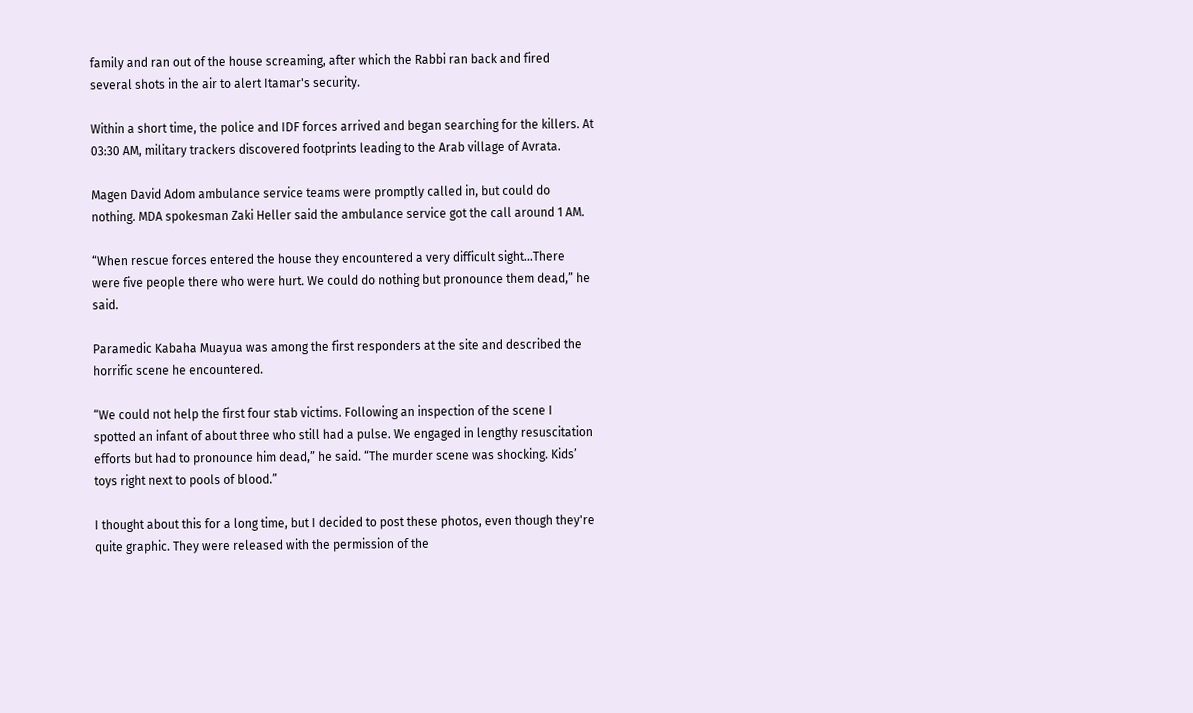family and ran out of the house screaming, after which the Rabbi ran back and fired several shots in the air to alert Itamar's security.

Within a short time, the police and IDF forces arrived and began searching for the killers. At 03:30 AM, military trackers discovered footprints leading to the Arab village of Avrata.

Magen David Adom ambulance service teams were promptly called in, but could do nothing. MDA spokesman Zaki Heller said the ambulance service got the call around 1 AM.

“When rescue forces entered the house they encountered a very difficult sight...There were five people there who were hurt. We could do nothing but pronounce them dead,” he said.

Paramedic Kabaha Muayua was among the first responders at the site and described the horrific scene he encountered.

“We could not help the first four stab victims. Following an inspection of the scene I spotted an infant of about three who still had a pulse. We engaged in lengthy resuscitation efforts but had to pronounce him dead,” he said. “The murder scene was shocking. Kids’ toys right next to pools of blood.”

I thought about this for a long time, but I decided to post these photos, even though they're quite graphic. They were released with the permission of the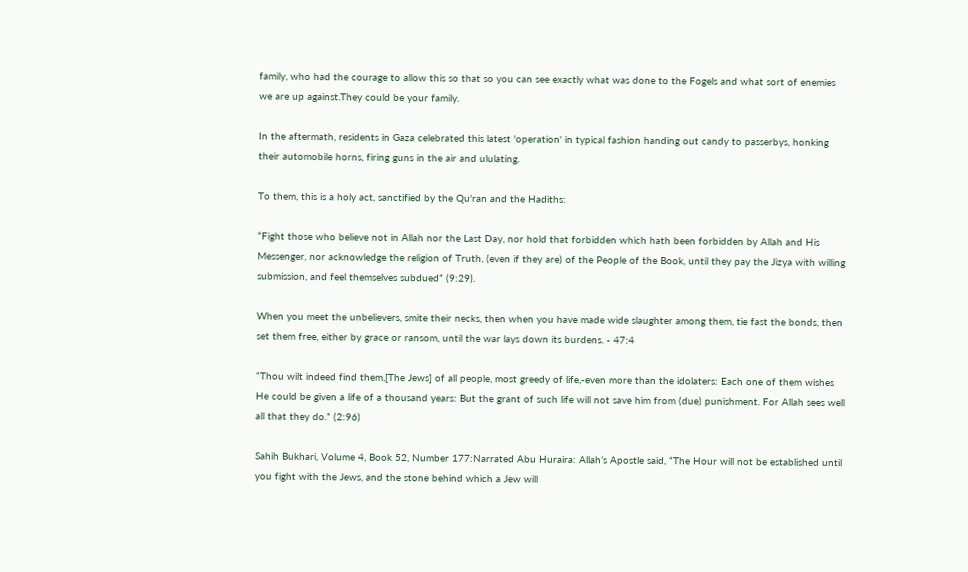family, who had the courage to allow this so that so you can see exactly what was done to the Fogels and what sort of enemies we are up against.They could be your family.

In the aftermath, residents in Gaza celebrated this latest 'operation' in typical fashion handing out candy to passerbys, honking their automobile horns, firing guns in the air and ululating.

To them, this is a holy act, sanctified by the Qu'ran and the Hadiths:

“Fight those who believe not in Allah nor the Last Day, nor hold that forbidden which hath been forbidden by Allah and His Messenger, nor acknowledge the religion of Truth, (even if they are) of the People of the Book, until they pay the Jizya with willing submission, and feel themselves subdued” (9:29).

When you meet the unbelievers, smite their necks, then when you have made wide slaughter among them, tie fast the bonds, then set them free, either by grace or ransom, until the war lays down its burdens. - 47:4

“Thou wilt indeed find them,[The Jews] of all people, most greedy of life,-even more than the idolaters: Each one of them wishes He could be given a life of a thousand years: But the grant of such life will not save him from (due) punishment. For Allah sees well all that they do.” (2:96)

Sahih Bukhari, Volume 4, Book 52, Number 177:Narrated Abu Huraira: Allah’s Apostle said, “The Hour will not be established until you fight with the Jews, and the stone behind which a Jew will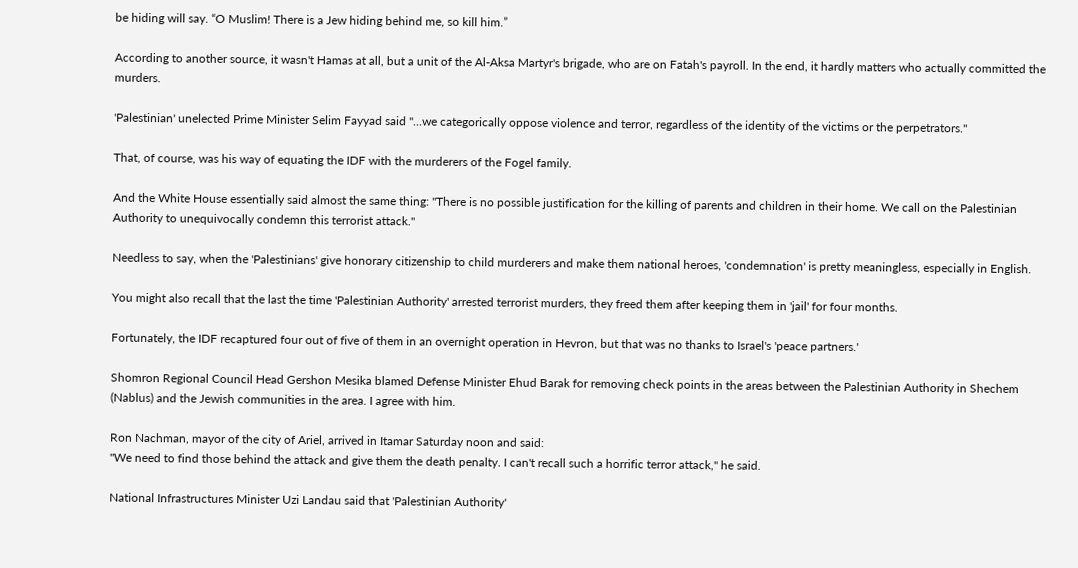be hiding will say. “O Muslim! There is a Jew hiding behind me, so kill him.”

According to another source, it wasn't Hamas at all, but a unit of the Al-Aksa Martyr's brigade, who are on Fatah's payroll. In the end, it hardly matters who actually committed the murders.

'Palestinian' unelected Prime Minister Selim Fayyad said "...we categorically oppose violence and terror, regardless of the identity of the victims or the perpetrators."

That, of course, was his way of equating the IDF with the murderers of the Fogel family.

And the White House essentially said almost the same thing: "There is no possible justification for the killing of parents and children in their home. We call on the Palestinian Authority to unequivocally condemn this terrorist attack."

Needless to say, when the 'Palestinians' give honorary citizenship to child murderers and make them national heroes, 'condemnation' is pretty meaningless, especially in English.

You might also recall that the last the time 'Palestinian Authority' arrested terrorist murders, they freed them after keeping them in 'jail' for four months.

Fortunately, the IDF recaptured four out of five of them in an overnight operation in Hevron, but that was no thanks to Israel's 'peace partners.'

Shomron Regional Council Head Gershon Mesika blamed Defense Minister Ehud Barak for removing check points in the areas between the Palestinian Authority in Shechem (Nablus) and the Jewish communities in the area. I agree with him.

Ron Nachman, mayor of the city of Ariel, arrived in Itamar Saturday noon and said:
"We need to find those behind the attack and give them the death penalty. I can't recall such a horrific terror attack," he said.

National Infrastructures Minister Uzi Landau said that 'Palestinian Authority'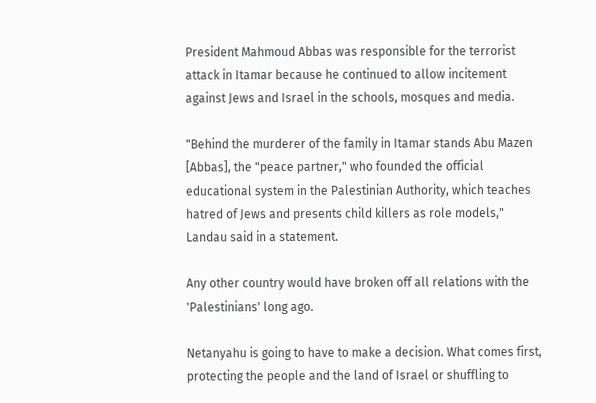President Mahmoud Abbas was responsible for the terrorist attack in Itamar because he continued to allow incitement against Jews and Israel in the schools, mosques and media.

"Behind the murderer of the family in Itamar stands Abu Mazen [Abbas], the "peace partner," who founded the official educational system in the Palestinian Authority, which teaches hatred of Jews and presents child killers as role models," Landau said in a statement.

Any other country would have broken off all relations with the 'Palestinians' long ago.

Netanyahu is going to have to make a decision. What comes first, protecting the people and the land of Israel or shuffling to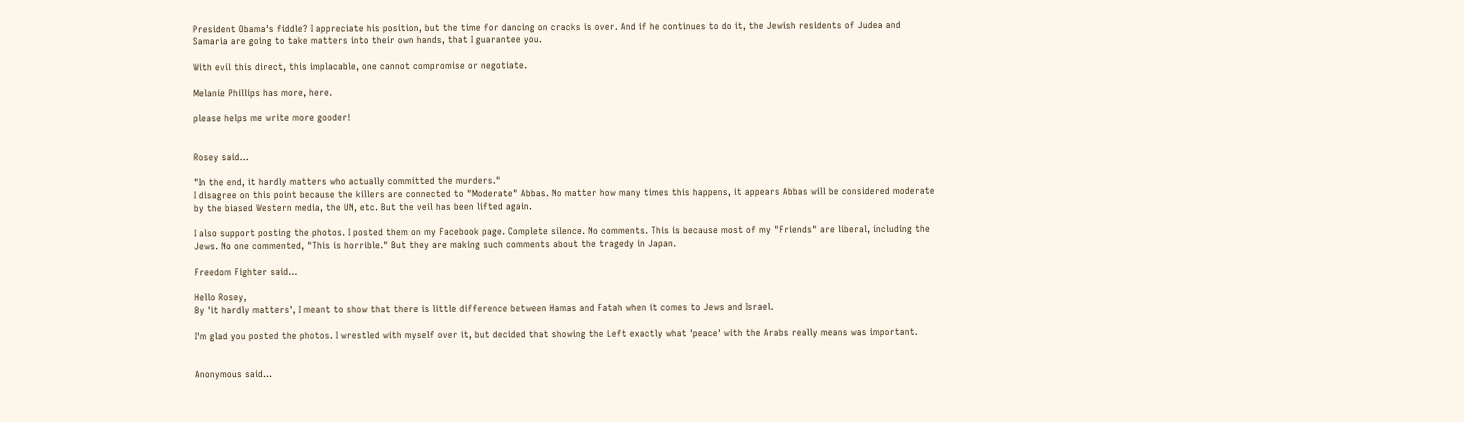President Obama's fiddle? I appreciate his position, but the time for dancing on cracks is over. And if he continues to do it, the Jewish residents of Judea and Samaria are going to take matters into their own hands, that I guarantee you.

With evil this direct, this implacable, one cannot compromise or negotiate.

Melanie Phillips has more, here.

please helps me write more gooder!


Rosey said...

"In the end, it hardly matters who actually committed the murders."
I disagree on this point because the killers are connected to "Moderate" Abbas. No matter how many times this happens, it appears Abbas will be considered moderate by the biased Western media, the UN, etc. But the veil has been lifted again.

I also support posting the photos. I posted them on my Facebook page. Complete silence. No comments. This is because most of my "Friends" are liberal, including the Jews. No one commented, "This is horrible." But they are making such comments about the tragedy in Japan.

Freedom Fighter said...

Hello Rosey,
By 'it hardly matters', I meant to show that there is little difference between Hamas and Fatah when it comes to Jews and Israel.

I'm glad you posted the photos. I wrestled with myself over it, but decided that showing the Left exactly what 'peace' with the Arabs really means was important.


Anonymous said...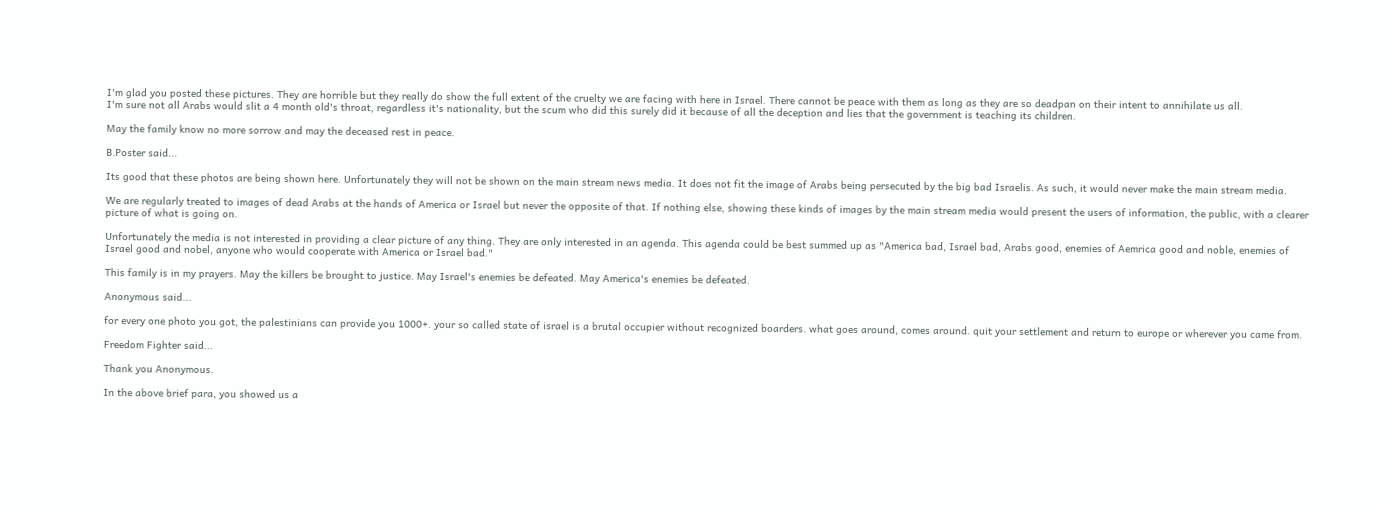I'm glad you posted these pictures. They are horrible but they really do show the full extent of the cruelty we are facing with here in Israel. There cannot be peace with them as long as they are so deadpan on their intent to annihilate us all.
I'm sure not all Arabs would slit a 4 month old's throat, regardless it's nationality, but the scum who did this surely did it because of all the deception and lies that the government is teaching its children.

May the family know no more sorrow and may the deceased rest in peace.

B.Poster said...

Its good that these photos are being shown here. Unfortunately they will not be shown on the main stream news media. It does not fit the image of Arabs being persecuted by the big bad Israelis. As such, it would never make the main stream media.

We are regularly treated to images of dead Arabs at the hands of America or Israel but never the opposite of that. If nothing else, showing these kinds of images by the main stream media would present the users of information, the public, with a clearer picture of what is going on.

Unfortunately the media is not interested in providing a clear picture of any thing. They are only interested in an agenda. This agenda could be best summed up as "America bad, Israel bad, Arabs good, enemies of Aemrica good and noble, enemies of Israel good and nobel, anyone who would cooperate with America or Israel bad."

This family is in my prayers. May the killers be brought to justice. May Israel's enemies be defeated. May America's enemies be defeated.

Anonymous said...

for every one photo you got, the palestinians can provide you 1000+. your so called state of israel is a brutal occupier without recognized boarders. what goes around, comes around. quit your settlement and return to europe or wherever you came from.

Freedom Fighter said...

Thank you Anonymous.

In the above brief para, you showed us a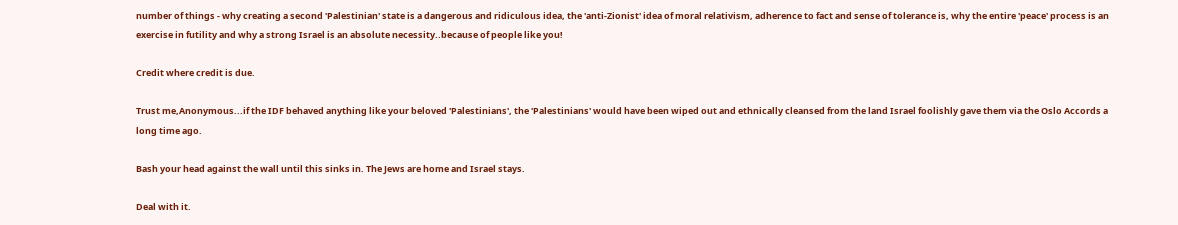number of things - why creating a second 'Palestinian' state is a dangerous and ridiculous idea, the 'anti-Zionist' idea of moral relativism, adherence to fact and sense of tolerance is, why the entire 'peace' process is an exercise in futility and why a strong Israel is an absolute necessity..because of people like you!

Credit where credit is due.

Trust me,Anonymous...if the IDF behaved anything like your beloved 'Palestinians', the 'Palestinians' would have been wiped out and ethnically cleansed from the land Israel foolishly gave them via the Oslo Accords a long time ago.

Bash your head against the wall until this sinks in. The Jews are home and Israel stays.

Deal with it.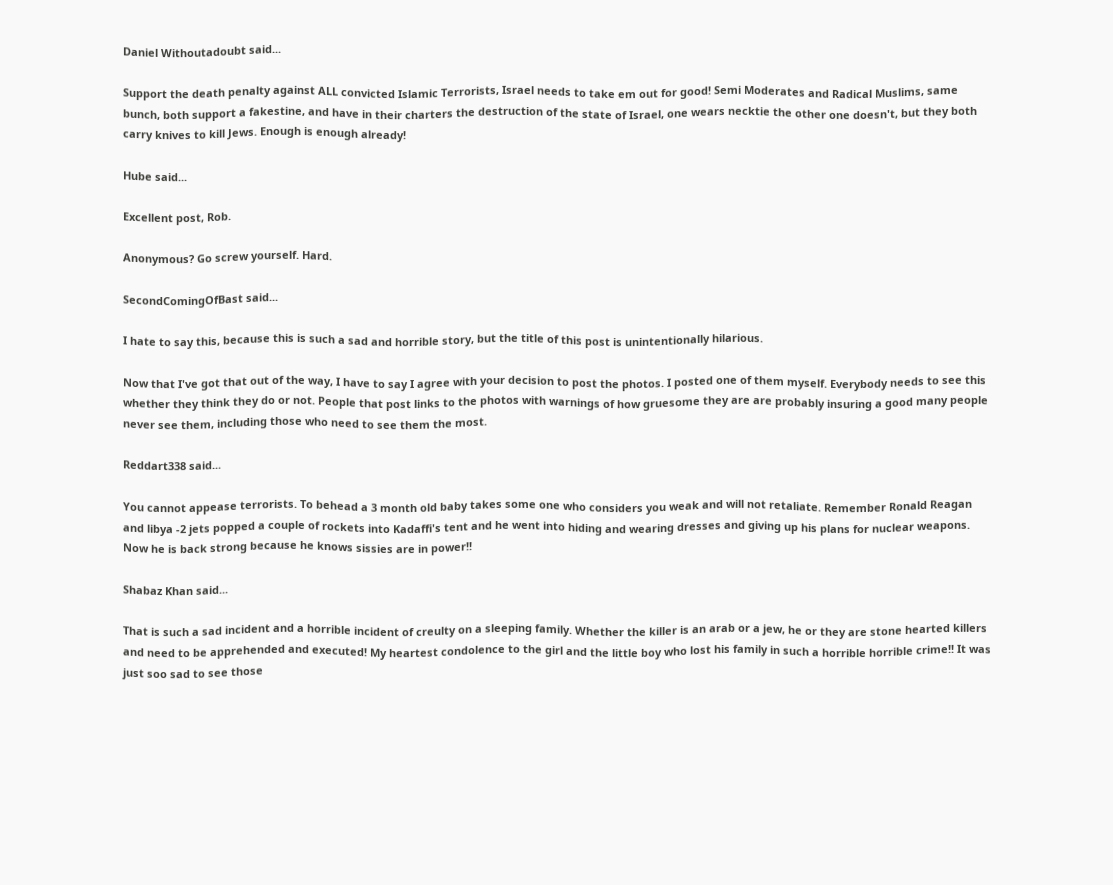Daniel Withoutadoubt said...

Support the death penalty against ALL convicted Islamic Terrorists, Israel needs to take em out for good! Semi Moderates and Radical Muslims, same bunch, both support a fakestine, and have in their charters the destruction of the state of Israel, one wears necktie the other one doesn't, but they both carry knives to kill Jews. Enough is enough already!

Hube said...

Excellent post, Rob.

Anonymous? Go screw yourself. Hard.

SecondComingOfBast said...

I hate to say this, because this is such a sad and horrible story, but the title of this post is unintentionally hilarious.

Now that I've got that out of the way, I have to say I agree with your decision to post the photos. I posted one of them myself. Everybody needs to see this whether they think they do or not. People that post links to the photos with warnings of how gruesome they are are probably insuring a good many people never see them, including those who need to see them the most.

Reddart338 said...

You cannot appease terrorists. To behead a 3 month old baby takes some one who considers you weak and will not retaliate. Remember Ronald Reagan and libya -2 jets popped a couple of rockets into Kadaffi's tent and he went into hiding and wearing dresses and giving up his plans for nuclear weapons. Now he is back strong because he knows sissies are in power!!

Shabaz Khan said...

That is such a sad incident and a horrible incident of creulty on a sleeping family. Whether the killer is an arab or a jew, he or they are stone hearted killers and need to be apprehended and executed! My heartest condolence to the girl and the little boy who lost his family in such a horrible horrible crime!! It was just soo sad to see those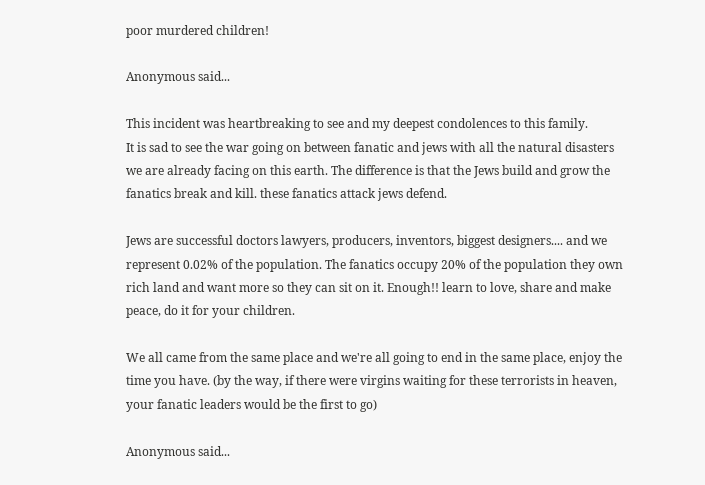poor murdered children!

Anonymous said...

This incident was heartbreaking to see and my deepest condolences to this family.
It is sad to see the war going on between fanatic and jews with all the natural disasters we are already facing on this earth. The difference is that the Jews build and grow the fanatics break and kill. these fanatics attack jews defend.

Jews are successful doctors lawyers, producers, inventors, biggest designers.... and we represent 0.02% of the population. The fanatics occupy 20% of the population they own rich land and want more so they can sit on it. Enough!! learn to love, share and make peace, do it for your children.

We all came from the same place and we're all going to end in the same place, enjoy the time you have. (by the way, if there were virgins waiting for these terrorists in heaven, your fanatic leaders would be the first to go)

Anonymous said...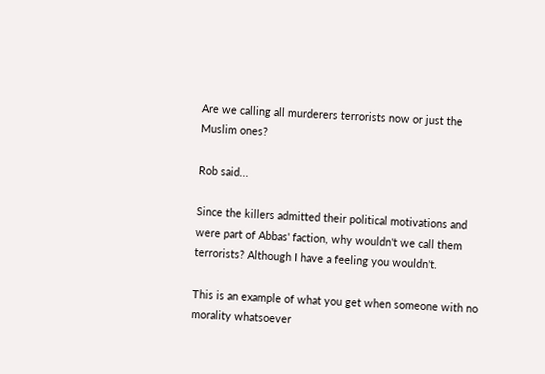Are we calling all murderers terrorists now or just the Muslim ones?

Rob said...

Since the killers admitted their political motivations and were part of Abbas' faction, why wouldn't we call them terrorists? Although I have a feeling you wouldn't.

This is an example of what you get when someone with no morality whatsoever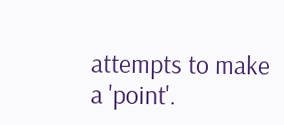attempts to make a 'point'.